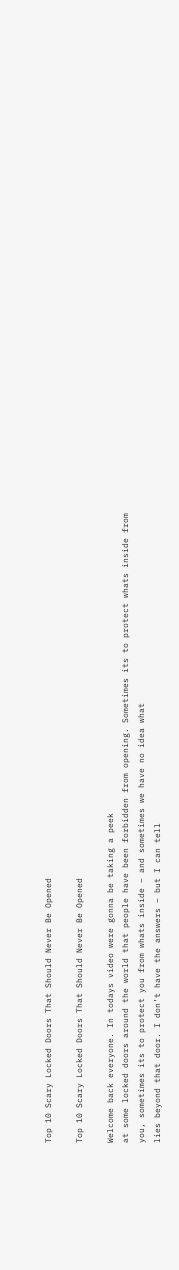Top 10 Scary Locked Doors That Should Never Be Opened

Top 10 Scary Locked Doors That Should Never Be Opened

Welcome back everyone. In todays video were gonna be taking a peek
at some locked doors around the world that people have been forbidden from opening. Sometimes its to protect whats inside from
you, sometimes its to protect you from whats inside – and sometimes we have no idea what
lies beyond that door. I don’t have the answers – but I can tell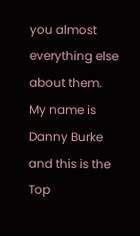you almost everything else about them. My name is Danny Burke and this is the Top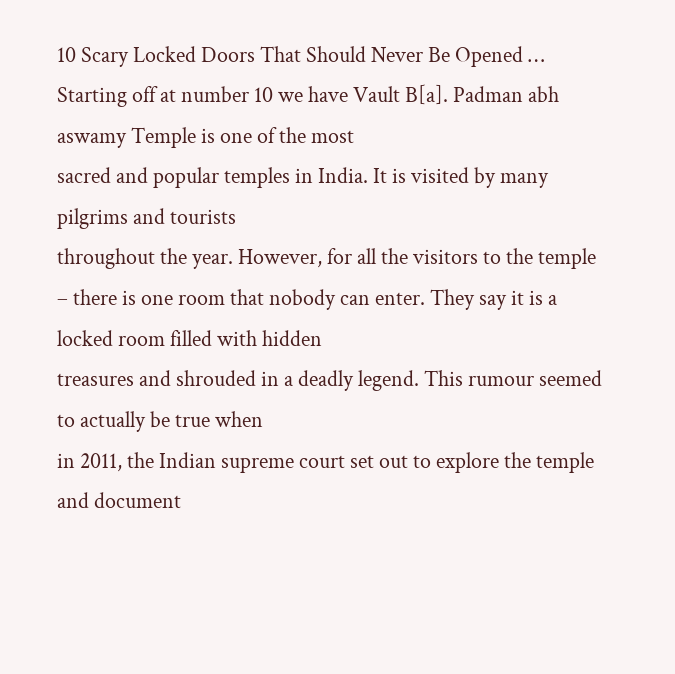10 Scary Locked Doors That Should Never Be Opened … Starting off at number 10 we have Vault B[a]. Padman abh aswamy Temple is one of the most
sacred and popular temples in India. It is visited by many pilgrims and tourists
throughout the year. However, for all the visitors to the temple
– there is one room that nobody can enter. They say it is a locked room filled with hidden
treasures and shrouded in a deadly legend. This rumour seemed to actually be true when
in 2011, the Indian supreme court set out to explore the temple and document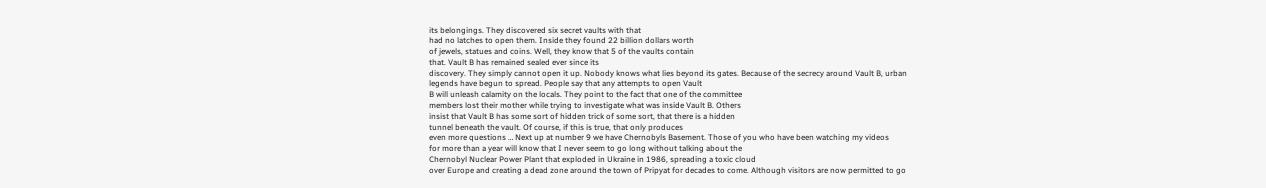its belongings. They discovered six secret vaults with that
had no latches to open them. Inside they found 22 billion dollars worth
of jewels, statues and coins. Well, they know that 5 of the vaults contain
that. Vault B has remained sealed ever since its
discovery. They simply cannot open it up. Nobody knows what lies beyond its gates. Because of the secrecy around Vault B, urban
legends have begun to spread. People say that any attempts to open Vault
B will unleash calamity on the locals. They point to the fact that one of the committee
members lost their mother while trying to investigate what was inside Vault B. Others
insist that Vault B has some sort of hidden trick of some sort, that there is a hidden
tunnel beneath the vault. Of course, if this is true, that only produces
even more questions … Next up at number 9 we have Chernobyls Basement. Those of you who have been watching my videos
for more than a year will know that I never seem to go long without talking about the
Chernobyl Nuclear Power Plant that exploded in Ukraine in 1986, spreading a toxic cloud
over Europe and creating a dead zone around the town of Pripyat for decades to come. Although visitors are now permitted to go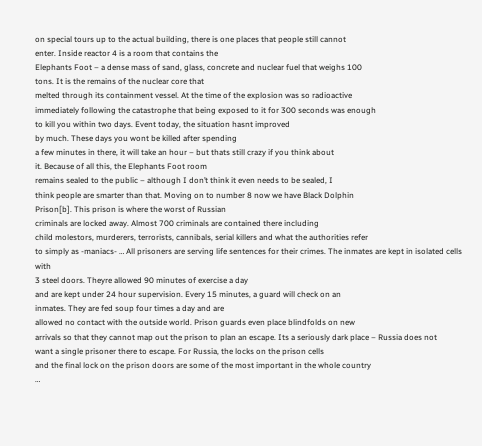on special tours up to the actual building, there is one places that people still cannot
enter. Inside reactor 4 is a room that contains the
Elephants Foot – a dense mass of sand, glass, concrete and nuclear fuel that weighs 100
tons. It is the remains of the nuclear core that
melted through its containment vessel. At the time of the explosion was so radioactive
immediately following the catastrophe that being exposed to it for 300 seconds was enough
to kill you within two days. Event today, the situation hasnt improved
by much. These days you wont be killed after spending
a few minutes in there, it will take an hour – but thats still crazy if you think about
it. Because of all this, the Elephants Foot room
remains sealed to the public – although I don’t think it even needs to be sealed, I
think people are smarter than that. Moving on to number 8 now we have Black Dolphin
Prison[b]. This prison is where the worst of Russian
criminals are locked away. Almost 700 criminals are contained there including
child molestors, murderers, terrorists, cannibals, serial killers and what the authorities refer
to simply as -maniacs- … All prisoners are serving life sentences for their crimes. The inmates are kept in isolated cells with
3 steel doors. Theyre allowed 90 minutes of exercise a day
and are kept under 24 hour supervision. Every 15 minutes, a guard will check on an
inmates. They are fed soup four times a day and are
allowed no contact with the outside world. Prison guards even place blindfolds on new
arrivals so that they cannot map out the prison to plan an escape. Its a seriously dark place – Russia does not
want a single prisoner there to escape. For Russia, the locks on the prison cells
and the final lock on the prison doors are some of the most important in the whole country
…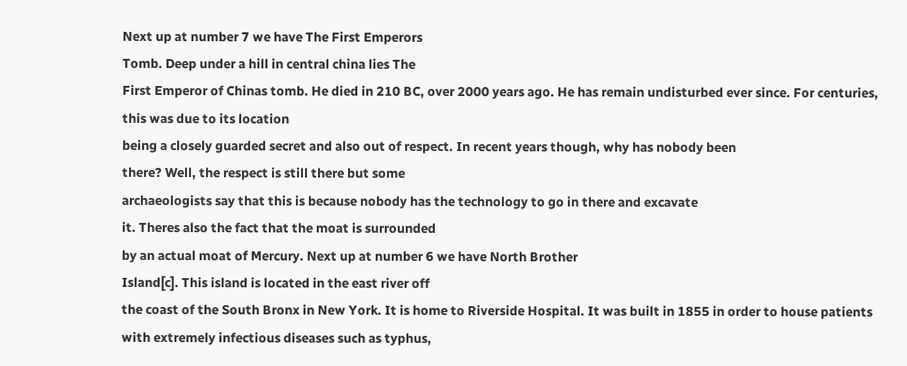Next up at number 7 we have The First Emperors
Tomb. Deep under a hill in central china lies The
First Emperor of Chinas tomb. He died in 210 BC, over 2000 years ago. He has remain undisturbed ever since. For centuries, this was due to its location
being a closely guarded secret and also out of respect. In recent years though, why has nobody been
there? Well, the respect is still there but some
archaeologists say that this is because nobody has the technology to go in there and excavate
it. Theres also the fact that the moat is surrounded
by an actual moat of Mercury. Next up at number 6 we have North Brother
Island[c]. This island is located in the east river off
the coast of the South Bronx in New York. It is home to Riverside Hospital. It was built in 1855 in order to house patients
with extremely infectious diseases such as typhus,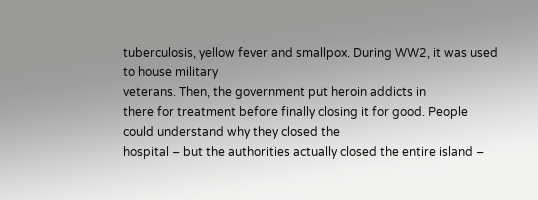tuberculosis, yellow fever and smallpox. During WW2, it was used to house military
veterans. Then, the government put heroin addicts in
there for treatment before finally closing it for good. People could understand why they closed the
hospital – but the authorities actually closed the entire island –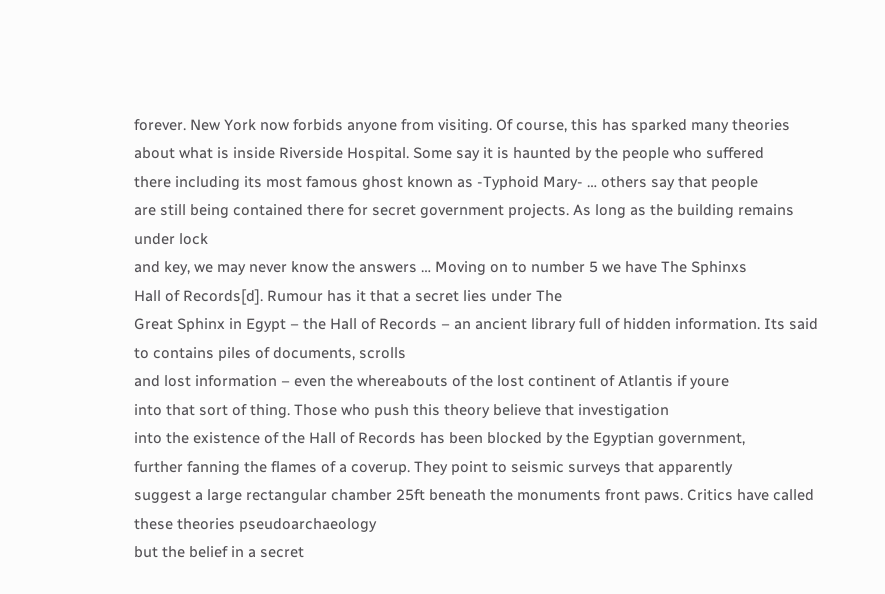forever. New York now forbids anyone from visiting. Of course, this has sparked many theories
about what is inside Riverside Hospital. Some say it is haunted by the people who suffered
there including its most famous ghost known as -Typhoid Mary- … others say that people
are still being contained there for secret government projects. As long as the building remains under lock
and key, we may never know the answers … Moving on to number 5 we have The Sphinxs
Hall of Records[d]. Rumour has it that a secret lies under The
Great Sphinx in Egypt – the Hall of Records – an ancient library full of hidden information. Its said to contains piles of documents, scrolls
and lost information – even the whereabouts of the lost continent of Atlantis if youre
into that sort of thing. Those who push this theory believe that investigation
into the existence of the Hall of Records has been blocked by the Egyptian government,
further fanning the flames of a coverup. They point to seismic surveys that apparently
suggest a large rectangular chamber 25ft beneath the monuments front paws. Critics have called these theories pseudoarchaeology
but the belief in a secret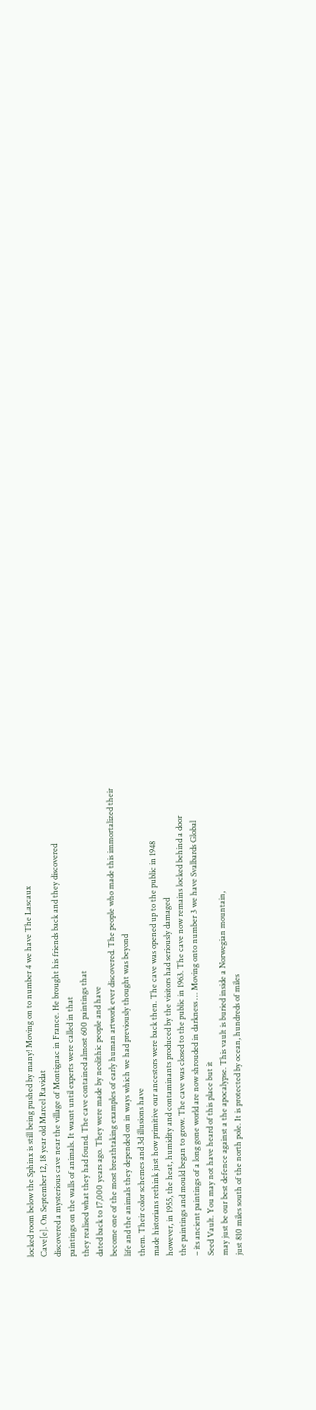locked room below the Sphinx is still being pushed by many! Moving on to number 4 we have The Lascaux
Cave[e]. On September 12, 18 year old Marcel Ravidat
discovered a mysterious cave near the village of Montignac in France. He brought his friends back and they discovered
paintings on the walls of animals. It wasnt until experts were called in that
they realised what they had found. The cave contained almost 600 paintings that
dated back to 17,000 years ago. They were made by neolithic people and have
become one of the most breathtaking examples of early human artwork ever discovered. The people who made this immortalized their
life and the animals they depended on in ways which we had previously thought was beyond
them. Their color schemes and 3d illusions have
made historians rethink just how primitive our ancestors were back then. The cave was opened up to the public in 1948
however, in 1955, the heat, humidity and contaminants produced by the visitors had seriously damaged
the paintings and mould began to grow. The cave was closed to the public in 1963. The cave now remains locked behind a door
– its ancient paintings of a long gone world are now shrouded in darkness … Moving onto number 3 we have Svalbards Global
Seed Vault. You may not have heard of this place but it
may just be our best defence against a the apocalypse. This vault is buried inside a Norwegian mountain,
just 810 miles south of the north pole. It is protected by ocean, hundreds of miles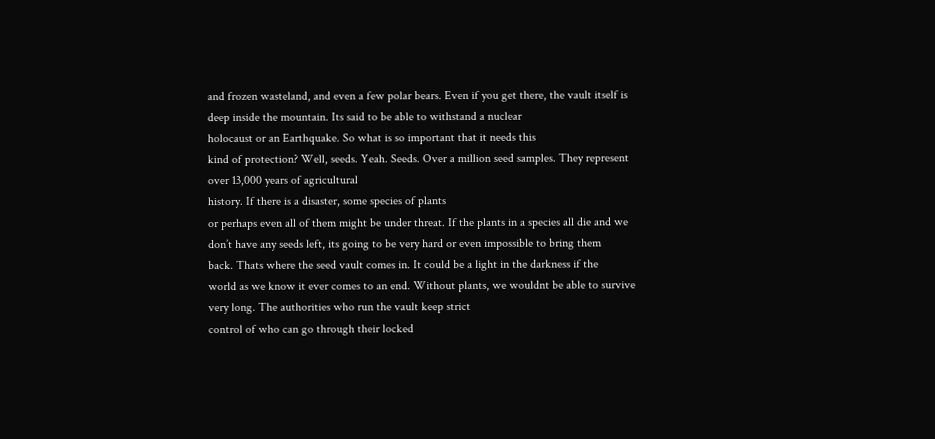and frozen wasteland, and even a few polar bears. Even if you get there, the vault itself is
deep inside the mountain. Its said to be able to withstand a nuclear
holocaust or an Earthquake. So what is so important that it needs this
kind of protection? Well, seeds. Yeah. Seeds. Over a million seed samples. They represent over 13,000 years of agricultural
history. If there is a disaster, some species of plants
or perhaps even all of them might be under threat. If the plants in a species all die and we
don’t have any seeds left, its going to be very hard or even impossible to bring them
back. Thats where the seed vault comes in. It could be a light in the darkness if the
world as we know it ever comes to an end. Without plants, we wouldnt be able to survive
very long. The authorities who run the vault keep strict
control of who can go through their locked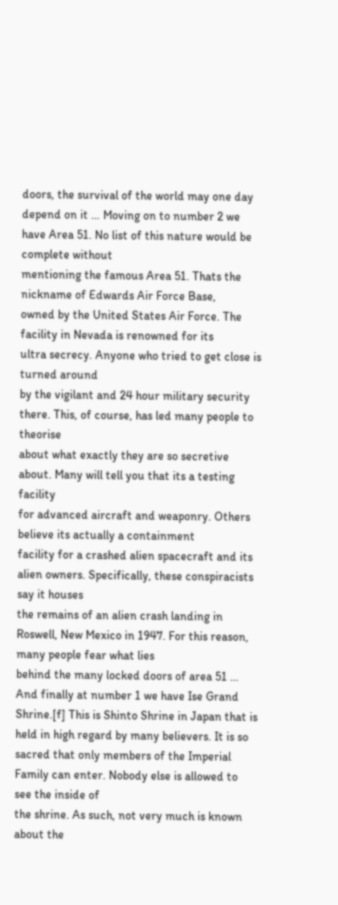doors, the survival of the world may one day
depend on it … Moving on to number 2 we have Area 51. No list of this nature would be complete without
mentioning the famous Area 51. Thats the nickname of Edwards Air Force Base,
owned by the United States Air Force. The facility in Nevada is renowned for its
ultra secrecy. Anyone who tried to get close is turned around
by the vigilant and 24 hour military security there. This, of course, has led many people to theorise
about what exactly they are so secretive about. Many will tell you that its a testing facility
for advanced aircraft and weaponry. Others believe its actually a containment
facility for a crashed alien spacecraft and its alien owners. Specifically, these conspiracists say it houses
the remains of an alien crash landing in Roswell, New Mexico in 1947. For this reason, many people fear what lies
behind the many locked doors of area 51 … And finally at number 1 we have Ise Grand
Shrine.[f] This is Shinto Shrine in Japan that is held in high regard by many believers. It is so sacred that only members of the Imperial
Family can enter. Nobody else is allowed to see the inside of
the shrine. As such, not very much is known about the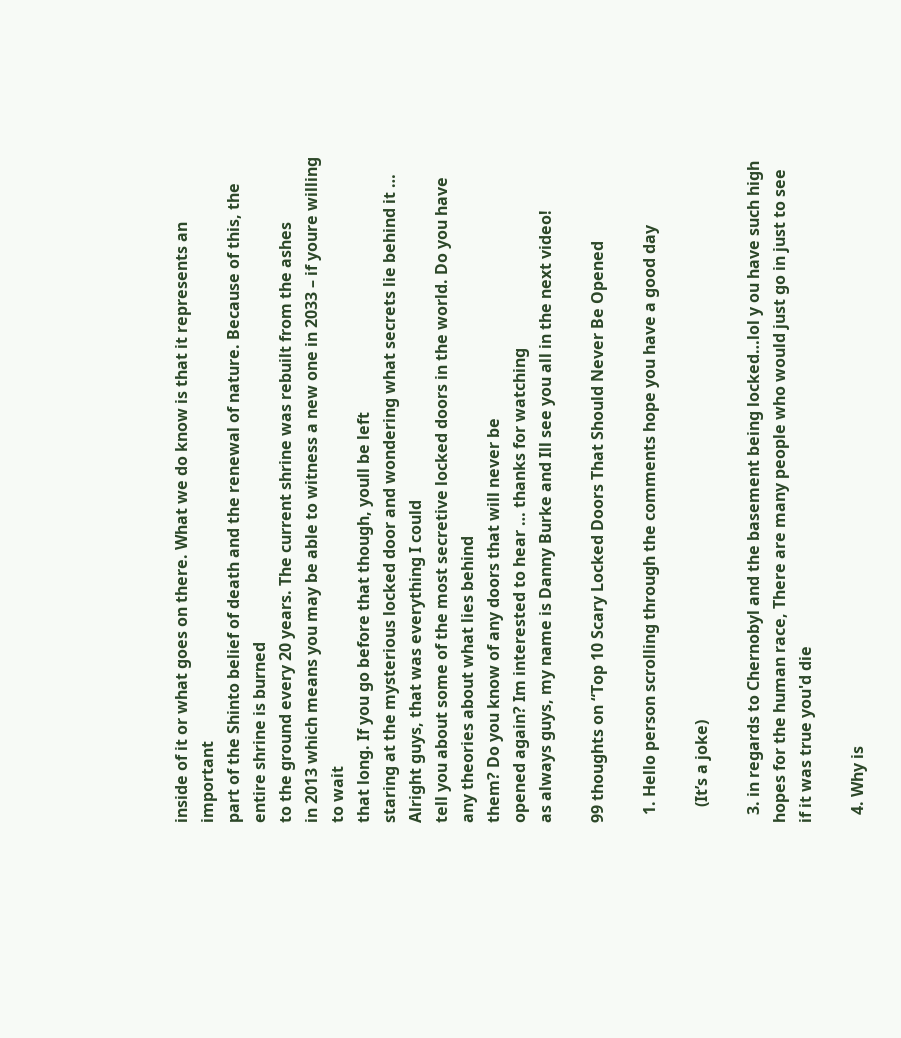inside of it or what goes on there. What we do know is that it represents an important
part of the Shinto belief of death and the renewal of nature. Because of this, the entire shrine is burned
to the ground every 20 years. The current shrine was rebuilt from the ashes
in 2013 which means you may be able to witness a new one in 2033 – if youre willing to wait
that long. If you go before that though, youll be left
staring at the mysterious locked door and wondering what secrets lie behind it … Alright guys, that was everything I could
tell you about some of the most secretive locked doors in the world. Do you have any theories about what lies behind
them? Do you know of any doors that will never be
opened again? Im interested to hear … thanks for watching
as always guys, my name is Danny Burke and Ill see you all in the next video!

99 thoughts on “Top 10 Scary Locked Doors That Should Never Be Opened

  1. Hello person scrolling through the comments hope you have a good day

    (It’s a joke)

  3. in regards to Chernobyl and the basement being locked…lol y ou have such high hopes for the human race, There are many people who would just go in just to see if it was true you'd die

  4. Why is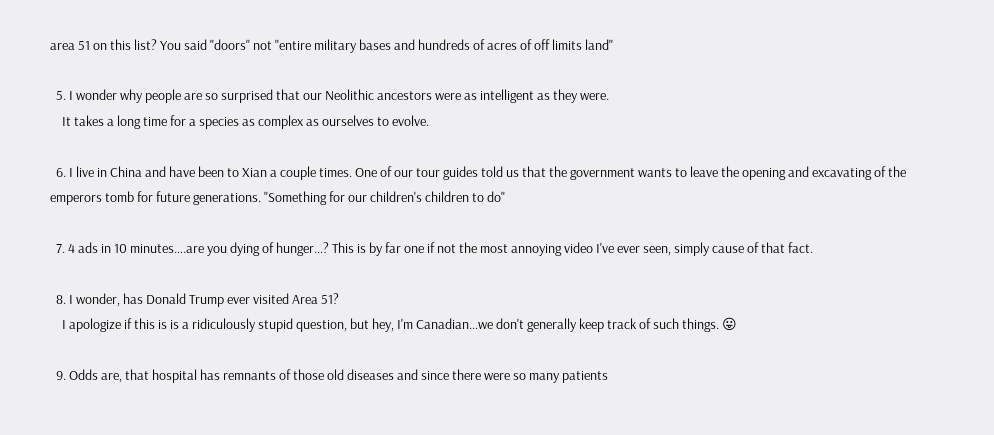area 51 on this list? You said "doors" not "entire military bases and hundreds of acres of off limits land"

  5. I wonder why people are so surprised that our Neolithic ancestors were as intelligent as they were.
    It takes a long time for a species as complex as ourselves to evolve.

  6. I live in China and have been to Xian a couple times. One of our tour guides told us that the government wants to leave the opening and excavating of the emperors tomb for future generations. "Something for our children's children to do"

  7. 4 ads in 10 minutes….are you dying of hunger…? This is by far one if not the most annoying video I've ever seen, simply cause of that fact.

  8. I wonder, has Donald Trump ever visited Area 51?
    I apologize if this is is a ridiculously stupid question, but hey, I'm Canadian…we don't generally keep track of such things. 😛

  9. Odds are, that hospital has remnants of those old diseases and since there were so many patients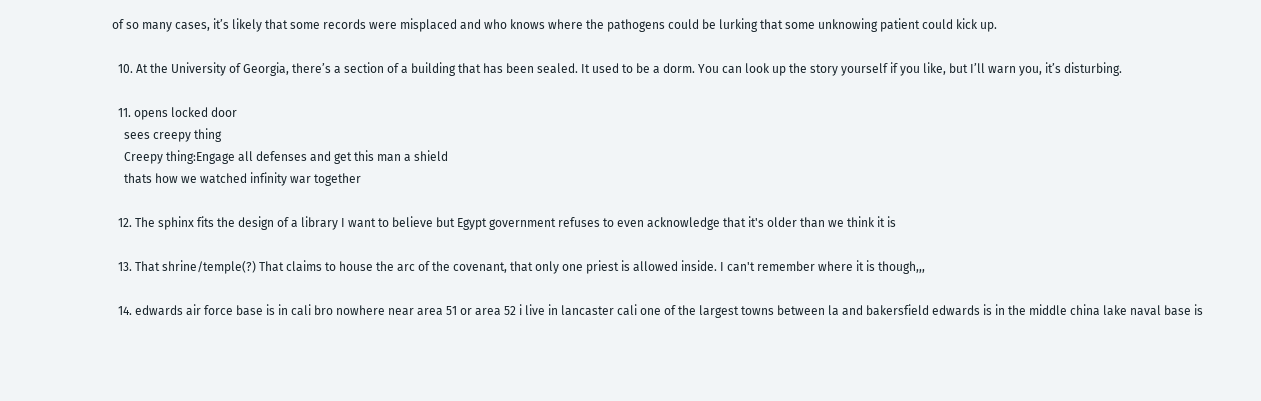of so many cases, it’s likely that some records were misplaced and who knows where the pathogens could be lurking that some unknowing patient could kick up.

  10. At the University of Georgia, there’s a section of a building that has been sealed. It used to be a dorm. You can look up the story yourself if you like, but I’ll warn you, it’s disturbing.

  11. opens locked door
    sees creepy thing
    Creepy thing:Engage all defenses and get this man a shield
    thats how we watched infinity war together

  12. The sphinx fits the design of a library I want to believe but Egypt government refuses to even acknowledge that it's older than we think it is

  13. That shrine/temple(?) That claims to house the arc of the covenant, that only one priest is allowed inside. I can't remember where it is though,,,

  14. edwards air force base is in cali bro nowhere near area 51 or area 52 i live in lancaster cali one of the largest towns between la and bakersfield edwards is in the middle china lake naval base is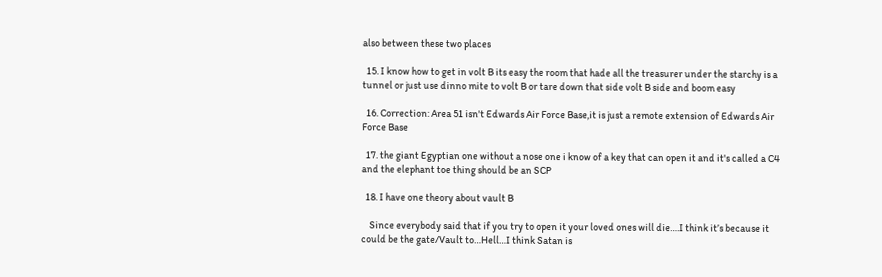also between these two places

  15. I know how to get in volt B its easy the room that hade all the treasurer under the starchy is a tunnel or just use dinno mite to volt B or tare down that side volt B side and boom easy

  16. Correction: Area 51 isn't Edwards Air Force Base,it is just a remote extension of Edwards Air Force Base

  17. the giant Egyptian one without a nose one i know of a key that can open it and it's called a C4 and the elephant toe thing should be an SCP

  18. I have one theory about vault B

    Since everybody said that if you try to open it your loved ones will die….I think it’s because it could be the gate/Vault to…Hell…I think Satan is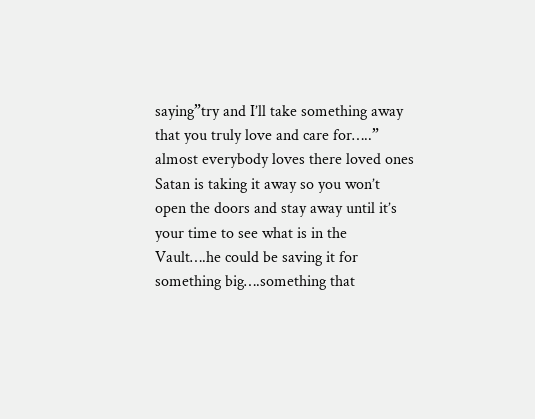saying”try and I’ll take something away that you truly love and care for…..” almost everybody loves there loved ones Satan is taking it away so you won’t open the doors and stay away until it’s your time to see what is in the Vault….he could be saving it for something big….something that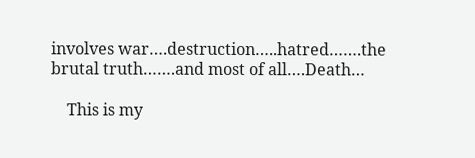involves war….destruction…..hatred…….the brutal truth…….and most of all….Death…

    This is my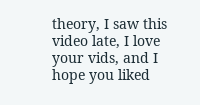theory, I saw this video late, I love your vids, and I hope you liked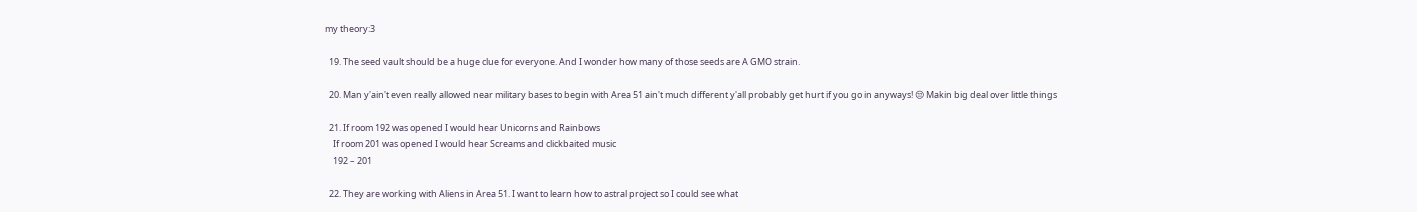my theory:3

  19. The seed vault should be a huge clue for everyone. And I wonder how many of those seeds are A GMO strain.

  20. Man y'ain't even really allowed near military bases to begin with Area 51 ain't much different y'all probably get hurt if you go in anyways! 😒 Makin big deal over little things

  21. If room 192 was opened I would hear Unicorns and Rainbows
    If room 201 was opened I would hear Screams and clickbaited music
    192 – 201

  22. They are working with Aliens in Area 51. I want to learn how to astral project so I could see what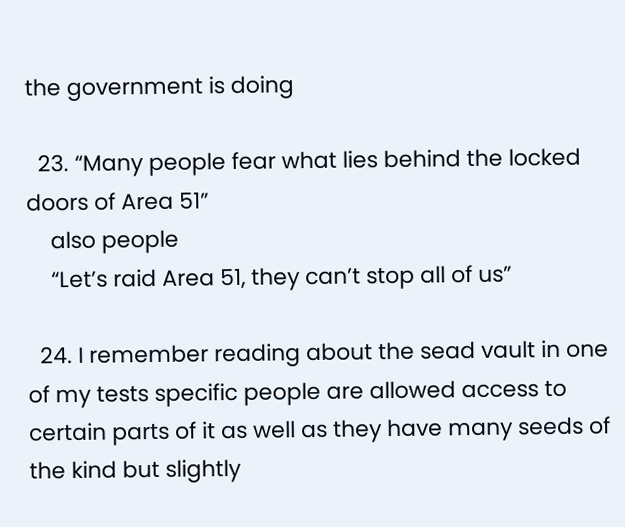the government is doing

  23. “Many people fear what lies behind the locked doors of Area 51”
    also people
    “Let’s raid Area 51, they can’t stop all of us”

  24. I remember reading about the sead vault in one of my tests specific people are allowed access to certain parts of it as well as they have many seeds of the kind but slightly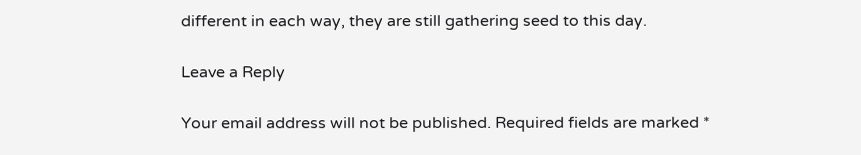different in each way, they are still gathering seed to this day.

Leave a Reply

Your email address will not be published. Required fields are marked *